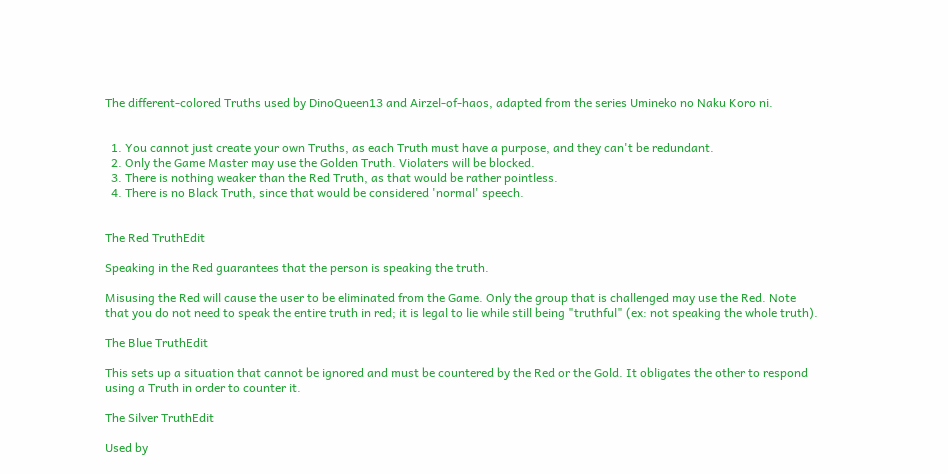The different-colored Truths used by DinoQueen13 and Airzel-of-haos, adapted from the series Umineko no Naku Koro ni.


  1. You cannot just create your own Truths, as each Truth must have a purpose, and they can't be redundant.
  2. Only the Game Master may use the Golden Truth. Violaters will be blocked.
  3. There is nothing weaker than the Red Truth, as that would be rather pointless.
  4. There is no Black Truth, since that would be considered 'normal' speech.


The Red TruthEdit

Speaking in the Red guarantees that the person is speaking the truth.

Misusing the Red will cause the user to be eliminated from the Game. Only the group that is challenged may use the Red. Note that you do not need to speak the entire truth in red; it is legal to lie while still being "truthful" (ex: not speaking the whole truth).

The Blue TruthEdit

This sets up a situation that cannot be ignored and must be countered by the Red or the Gold. It obligates the other to respond using a Truth in order to counter it.

The Silver TruthEdit

Used by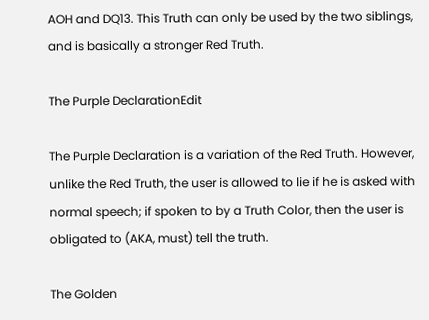AOH and DQ13. This Truth can only be used by the two siblings, and is basically a stronger Red Truth.

The Purple DeclarationEdit

The Purple Declaration is a variation of the Red Truth. However, unlike the Red Truth, the user is allowed to lie if he is asked with normal speech; if spoken to by a Truth Color, then the user is obligated to (AKA, must) tell the truth.

The Golden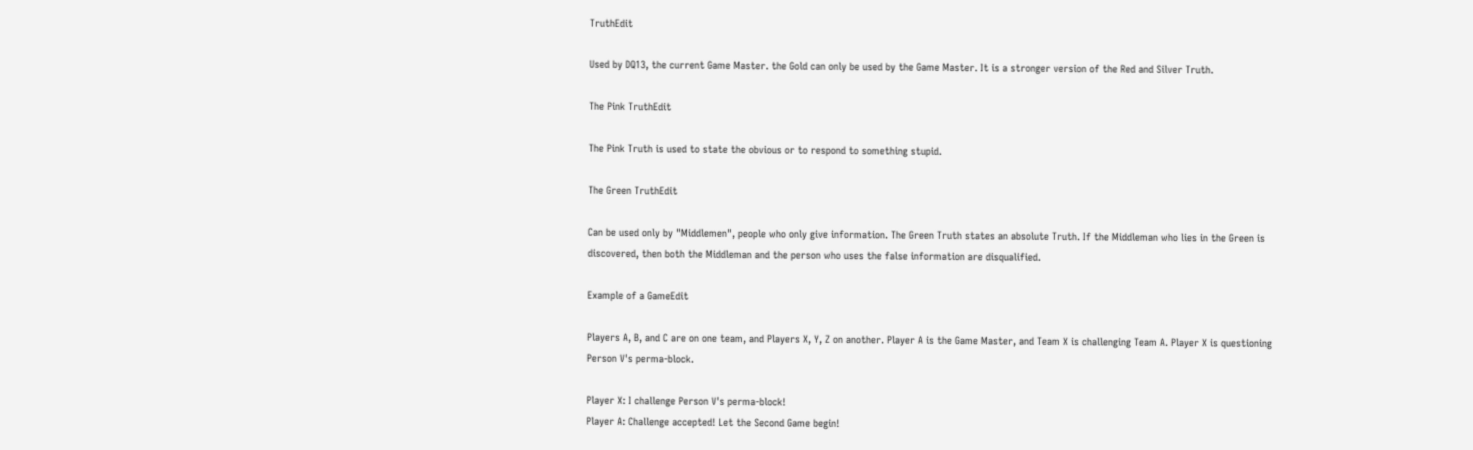TruthEdit

Used by DQ13, the current Game Master. the Gold can only be used by the Game Master. It is a stronger version of the Red and Silver Truth.

The Pink TruthEdit

The Pink Truth is used to state the obvious or to respond to something stupid.

The Green TruthEdit

Can be used only by "Middlemen", people who only give information. The Green Truth states an absolute Truth. If the Middleman who lies in the Green is discovered, then both the Middleman and the person who uses the false information are disqualified.

Example of a GameEdit

Players A, B, and C are on one team, and Players X, Y, Z on another. Player A is the Game Master, and Team X is challenging Team A. Player X is questioning Person V's perma-block.

Player X: I challenge Person V's perma-block!
Player A: Challenge accepted! Let the Second Game begin!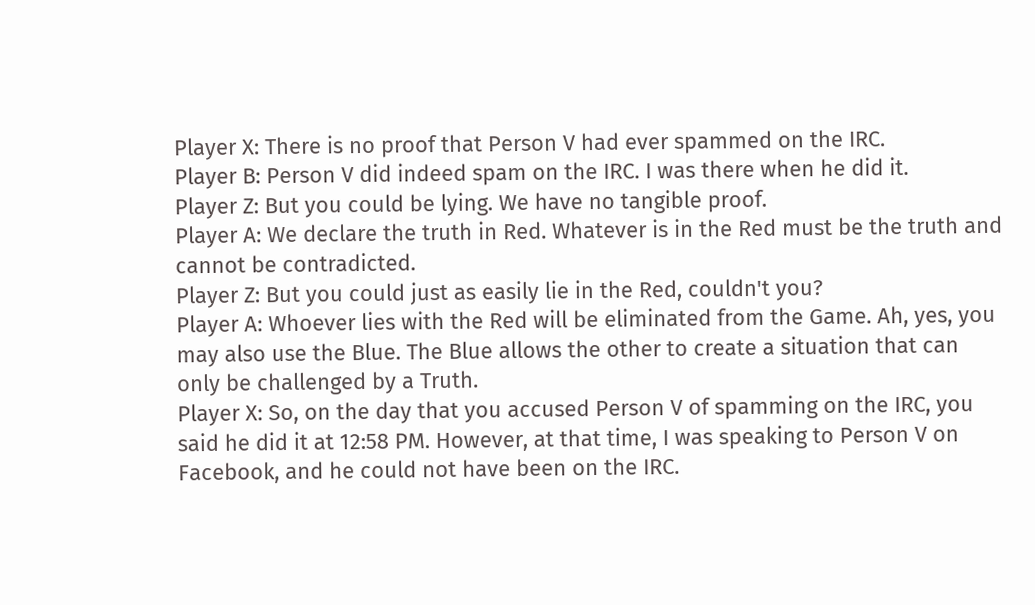Player X: There is no proof that Person V had ever spammed on the IRC.
Player B: Person V did indeed spam on the IRC. I was there when he did it.
Player Z: But you could be lying. We have no tangible proof.
Player A: We declare the truth in Red. Whatever is in the Red must be the truth and cannot be contradicted.
Player Z: But you could just as easily lie in the Red, couldn't you?
Player A: Whoever lies with the Red will be eliminated from the Game. Ah, yes, you may also use the Blue. The Blue allows the other to create a situation that can only be challenged by a Truth.
Player X: So, on the day that you accused Person V of spamming on the IRC, you said he did it at 12:58 PM. However, at that time, I was speaking to Person V on Facebook, and he could not have been on the IRC.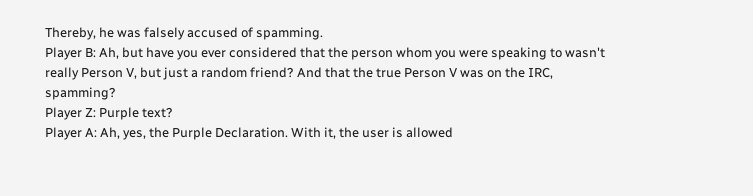Thereby, he was falsely accused of spamming.
Player B: Ah, but have you ever considered that the person whom you were speaking to wasn't really Person V, but just a random friend? And that the true Person V was on the IRC, spamming?
Player Z: Purple text?
Player A: Ah, yes, the Purple Declaration. With it, the user is allowed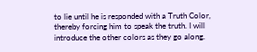to lie until he is responded with a Truth Color, thereby forcing him to speak the truth. I will introduce the other colors as they go along.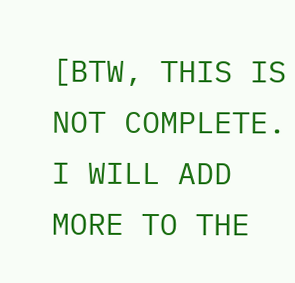[BTW, THIS IS NOT COMPLETE. I WILL ADD MORE TO THE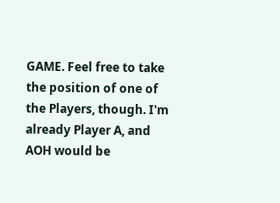GAME. Feel free to take the position of one of the Players, though. I'm already Player A, and AOH would be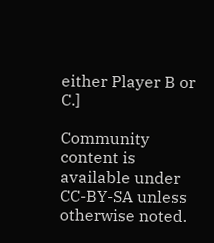either Player B or C.]

Community content is available under CC-BY-SA unless otherwise noted.